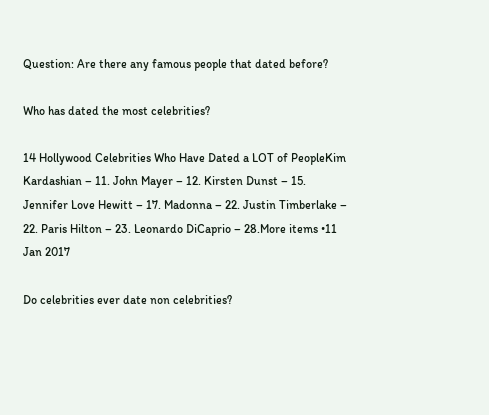Question: Are there any famous people that dated before?

Who has dated the most celebrities?

14 Hollywood Celebrities Who Have Dated a LOT of PeopleKim Kardashian – 11. John Mayer – 12. Kirsten Dunst – 15. Jennifer Love Hewitt – 17. Madonna – 22. Justin Timberlake – 22. Paris Hilton – 23. Leonardo DiCaprio – 28.More items •11 Jan 2017

Do celebrities ever date non celebrities?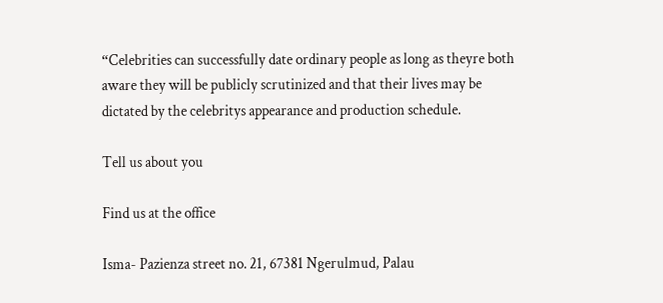“Celebrities can successfully date ordinary people as long as theyre both aware they will be publicly scrutinized and that their lives may be dictated by the celebritys appearance and production schedule.

Tell us about you

Find us at the office

Isma- Pazienza street no. 21, 67381 Ngerulmud, Palau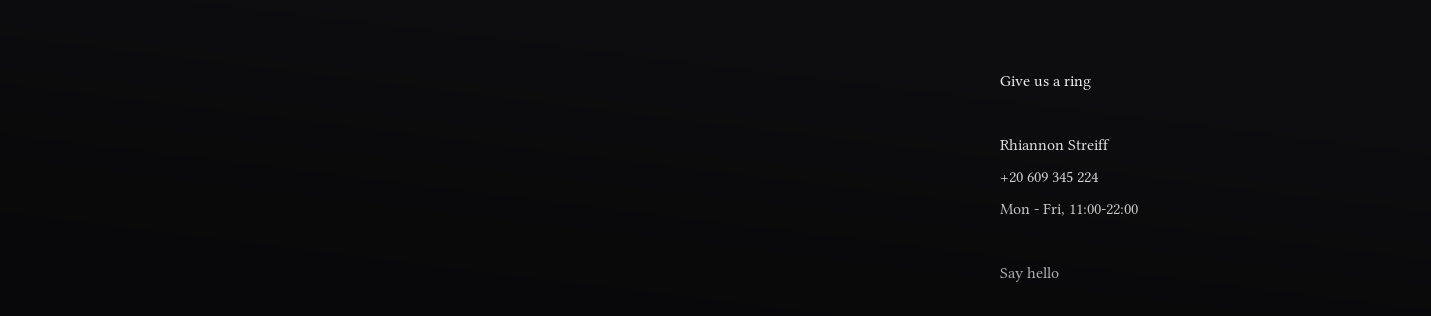Give us a ring

Rhiannon Streiff
+20 609 345 224
Mon - Fri, 11:00-22:00

Say hello